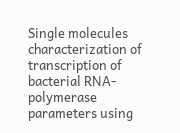Single molecules characterization of transcription of bacterial RNA-polymerase parameters using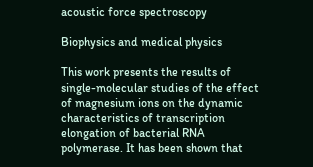acoustic force spectroscopy

Biophysics and medical physics

This work presents the results of single-molecular studies of the effect of magnesium ions on the dynamic characteristics of transcription elongation of bacterial RNA polymerase. It has been shown that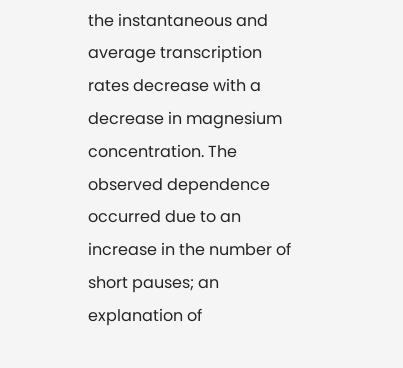the instantaneous and average transcription rates decrease with a decrease in magnesium concentration. The observed dependence occurred due to an increase in the number of short pauses; an explanation of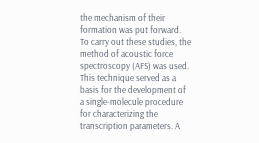the mechanism of their formation was put forward. To carry out these studies, the method of acoustic force spectroscopy (AFS) was used. This technique served as a basis for the development of a single-molecule procedure for characterizing the transcription parameters. A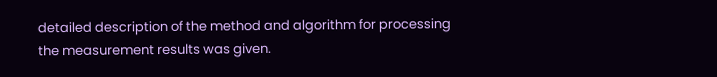detailed description of the method and algorithm for processing the measurement results was given.